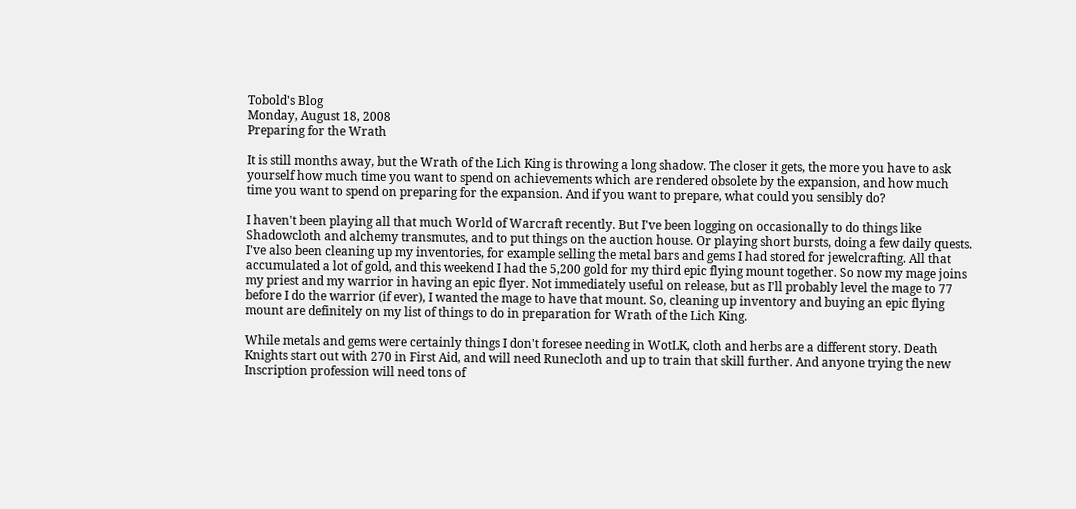Tobold's Blog
Monday, August 18, 2008
Preparing for the Wrath

It is still months away, but the Wrath of the Lich King is throwing a long shadow. The closer it gets, the more you have to ask yourself how much time you want to spend on achievements which are rendered obsolete by the expansion, and how much time you want to spend on preparing for the expansion. And if you want to prepare, what could you sensibly do?

I haven't been playing all that much World of Warcraft recently. But I've been logging on occasionally to do things like Shadowcloth and alchemy transmutes, and to put things on the auction house. Or playing short bursts, doing a few daily quests. I've also been cleaning up my inventories, for example selling the metal bars and gems I had stored for jewelcrafting. All that accumulated a lot of gold, and this weekend I had the 5,200 gold for my third epic flying mount together. So now my mage joins my priest and my warrior in having an epic flyer. Not immediately useful on release, but as I'll probably level the mage to 77 before I do the warrior (if ever), I wanted the mage to have that mount. So, cleaning up inventory and buying an epic flying mount are definitely on my list of things to do in preparation for Wrath of the Lich King.

While metals and gems were certainly things I don't foresee needing in WotLK, cloth and herbs are a different story. Death Knights start out with 270 in First Aid, and will need Runecloth and up to train that skill further. And anyone trying the new Inscription profession will need tons of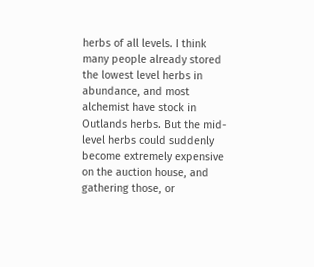herbs of all levels. I think many people already stored the lowest level herbs in abundance, and most alchemist have stock in Outlands herbs. But the mid-level herbs could suddenly become extremely expensive on the auction house, and gathering those, or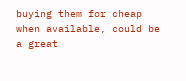buying them for cheap when available, could be a great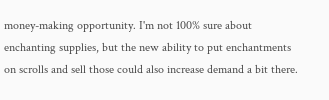money-making opportunity. I'm not 100% sure about enchanting supplies, but the new ability to put enchantments on scrolls and sell those could also increase demand a bit there.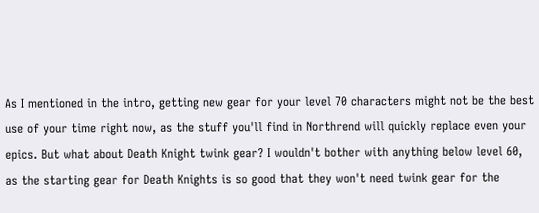As I mentioned in the intro, getting new gear for your level 70 characters might not be the best use of your time right now, as the stuff you'll find in Northrend will quickly replace even your epics. But what about Death Knight twink gear? I wouldn't bother with anything below level 60, as the starting gear for Death Knights is so good that they won't need twink gear for the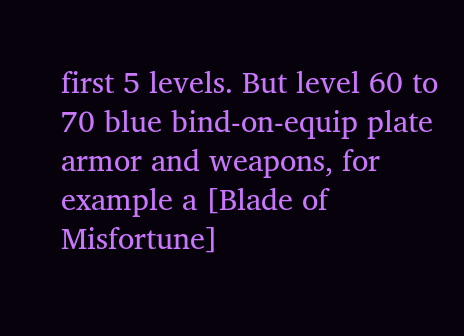first 5 levels. But level 60 to 70 blue bind-on-equip plate armor and weapons, for example a [Blade of Misfortune]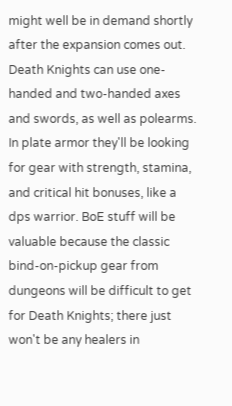might well be in demand shortly after the expansion comes out. Death Knights can use one-handed and two-handed axes and swords, as well as polearms. In plate armor they'll be looking for gear with strength, stamina, and critical hit bonuses, like a dps warrior. BoE stuff will be valuable because the classic bind-on-pickup gear from dungeons will be difficult to get for Death Knights; there just won't be any healers in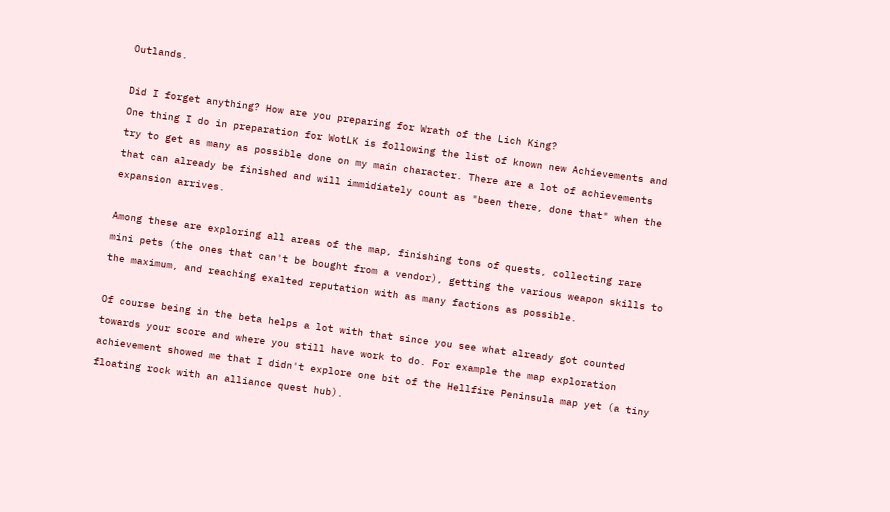Outlands.

Did I forget anything? How are you preparing for Wrath of the Lich King?
One thing I do in preparation for WotLK is following the list of known new Achievements and try to get as many as possible done on my main character. There are a lot of achievements that can already be finished and will immidiately count as "been there, done that" when the expansion arrives.

Among these are exploring all areas of the map, finishing tons of quests, collecting rare mini pets (the ones that can't be bought from a vendor), getting the various weapon skills to the maximum, and reaching exalted reputation with as many factions as possible.

Of course being in the beta helps a lot with that since you see what already got counted towards your score and where you still have work to do. For example the map exploration achievement showed me that I didn't explore one bit of the Hellfire Peninsula map yet (a tiny floating rock with an alliance quest hub).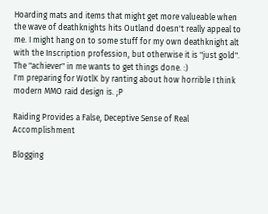Hoarding mats and items that might get more valueable when the wave of deathknights hits Outland doesn't really appeal to me. I might hang on to some stuff for my own deathknight alt with the Inscription profession, but otherwise it is "just gold". The "achiever" in me wants to get things done. :)
I'm preparing for WotlK by ranting about how horrible I think modern MMO raid design is. ;P

Raiding Provides a False, Deceptive Sense of Real Accomplishment

Blogging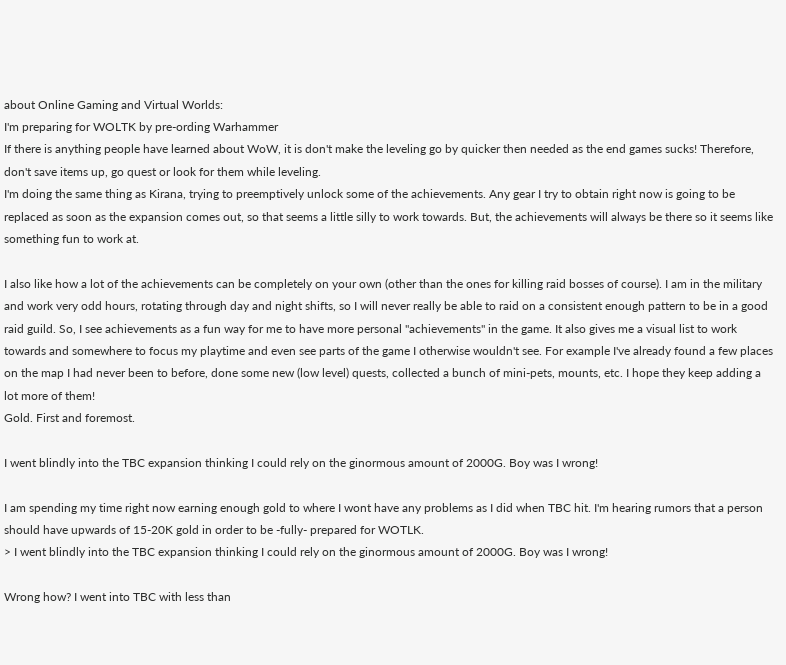about Online Gaming and Virtual Worlds:
I'm preparing for WOLTK by pre-ording Warhammer
If there is anything people have learned about WoW, it is don't make the leveling go by quicker then needed as the end games sucks! Therefore, don't save items up, go quest or look for them while leveling.
I'm doing the same thing as Kirana, trying to preemptively unlock some of the achievements. Any gear I try to obtain right now is going to be replaced as soon as the expansion comes out, so that seems a little silly to work towards. But, the achievements will always be there so it seems like something fun to work at.

I also like how a lot of the achievements can be completely on your own (other than the ones for killing raid bosses of course). I am in the military and work very odd hours, rotating through day and night shifts, so I will never really be able to raid on a consistent enough pattern to be in a good raid guild. So, I see achievements as a fun way for me to have more personal "achievements" in the game. It also gives me a visual list to work towards and somewhere to focus my playtime and even see parts of the game I otherwise wouldn't see. For example I've already found a few places on the map I had never been to before, done some new (low level) quests, collected a bunch of mini-pets, mounts, etc. I hope they keep adding a lot more of them!
Gold. First and foremost.

I went blindly into the TBC expansion thinking I could rely on the ginormous amount of 2000G. Boy was I wrong!

I am spending my time right now earning enough gold to where I wont have any problems as I did when TBC hit. I'm hearing rumors that a person should have upwards of 15-20K gold in order to be -fully- prepared for WOTLK.
> I went blindly into the TBC expansion thinking I could rely on the ginormous amount of 2000G. Boy was I wrong!

Wrong how? I went into TBC with less than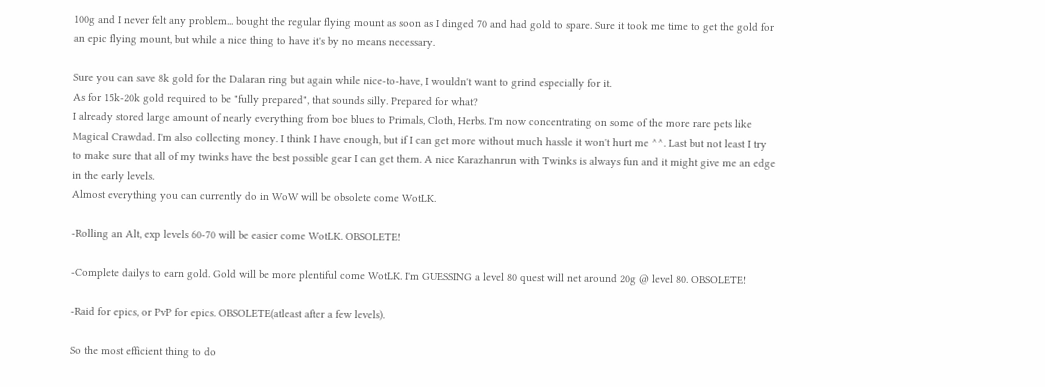100g and I never felt any problem... bought the regular flying mount as soon as I dinged 70 and had gold to spare. Sure it took me time to get the gold for an epic flying mount, but while a nice thing to have it's by no means necessary.

Sure you can save 8k gold for the Dalaran ring but again while nice-to-have, I wouldn't want to grind especially for it.
As for 15k-20k gold required to be "fully prepared", that sounds silly. Prepared for what?
I already stored large amount of nearly everything from boe blues to Primals, Cloth, Herbs. I'm now concentrating on some of the more rare pets like Magical Crawdad. I'm also collecting money. I think I have enough, but if I can get more without much hassle it won't hurt me ^^. Last but not least I try to make sure that all of my twinks have the best possible gear I can get them. A nice Karazhanrun with Twinks is always fun and it might give me an edge in the early levels.
Almost everything you can currently do in WoW will be obsolete come WotLK.

-Rolling an Alt, exp levels 60-70 will be easier come WotLK. OBSOLETE!

-Complete dailys to earn gold. Gold will be more plentiful come WotLK. I'm GUESSING a level 80 quest will net around 20g @ level 80. OBSOLETE!

-Raid for epics, or PvP for epics. OBSOLETE(atleast after a few levels).

So the most efficient thing to do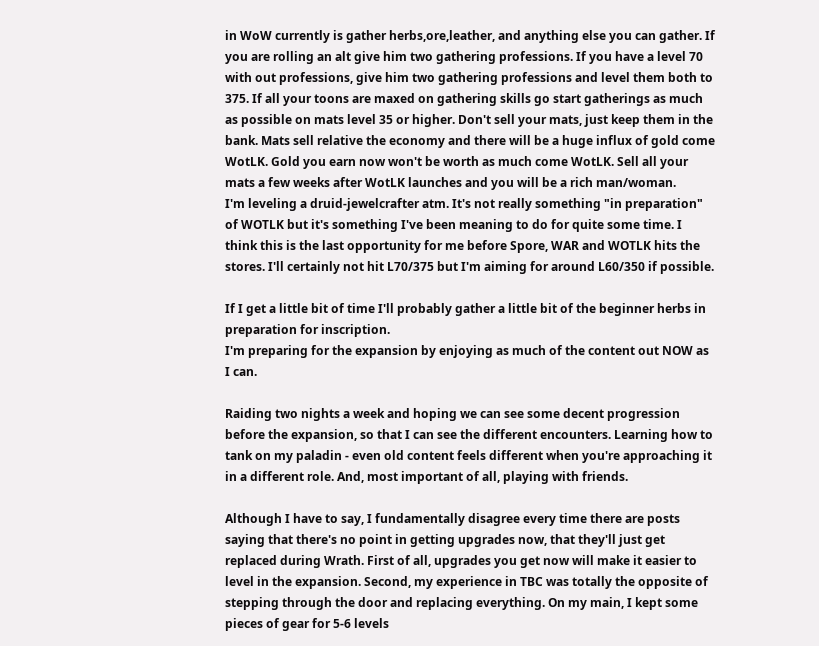in WoW currently is gather herbs,ore,leather, and anything else you can gather. If you are rolling an alt give him two gathering professions. If you have a level 70 with out professions, give him two gathering professions and level them both to 375. If all your toons are maxed on gathering skills go start gatherings as much as possible on mats level 35 or higher. Don't sell your mats, just keep them in the bank. Mats sell relative the economy and there will be a huge influx of gold come WotLK. Gold you earn now won't be worth as much come WotLK. Sell all your mats a few weeks after WotLK launches and you will be a rich man/woman.
I'm leveling a druid-jewelcrafter atm. It's not really something "in preparation" of WOTLK but it's something I've been meaning to do for quite some time. I think this is the last opportunity for me before Spore, WAR and WOTLK hits the stores. I'll certainly not hit L70/375 but I'm aiming for around L60/350 if possible.

If I get a little bit of time I'll probably gather a little bit of the beginner herbs in preparation for inscription.
I'm preparing for the expansion by enjoying as much of the content out NOW as I can.

Raiding two nights a week and hoping we can see some decent progression before the expansion, so that I can see the different encounters. Learning how to tank on my paladin - even old content feels different when you're approaching it in a different role. And, most important of all, playing with friends.

Although I have to say, I fundamentally disagree every time there are posts saying that there's no point in getting upgrades now, that they'll just get replaced during Wrath. First of all, upgrades you get now will make it easier to level in the expansion. Second, my experience in TBC was totally the opposite of stepping through the door and replacing everything. On my main, I kept some pieces of gear for 5-6 levels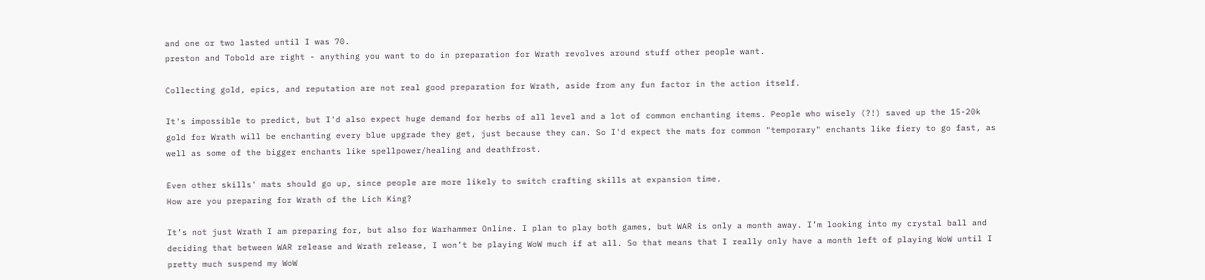and one or two lasted until I was 70.
preston and Tobold are right - anything you want to do in preparation for Wrath revolves around stuff other people want.

Collecting gold, epics, and reputation are not real good preparation for Wrath, aside from any fun factor in the action itself.

It's impossible to predict, but I'd also expect huge demand for herbs of all level and a lot of common enchanting items. People who wisely (?!) saved up the 15-20k gold for Wrath will be enchanting every blue upgrade they get, just because they can. So I'd expect the mats for common "temporary" enchants like fiery to go fast, as well as some of the bigger enchants like spellpower/healing and deathfrost.

Even other skills' mats should go up, since people are more likely to switch crafting skills at expansion time.
How are you preparing for Wrath of the Lich King?

It’s not just Wrath I am preparing for, but also for Warhammer Online. I plan to play both games, but WAR is only a month away. I’m looking into my crystal ball and deciding that between WAR release and Wrath release, I won’t be playing WoW much if at all. So that means that I really only have a month left of playing WoW until I pretty much suspend my WoW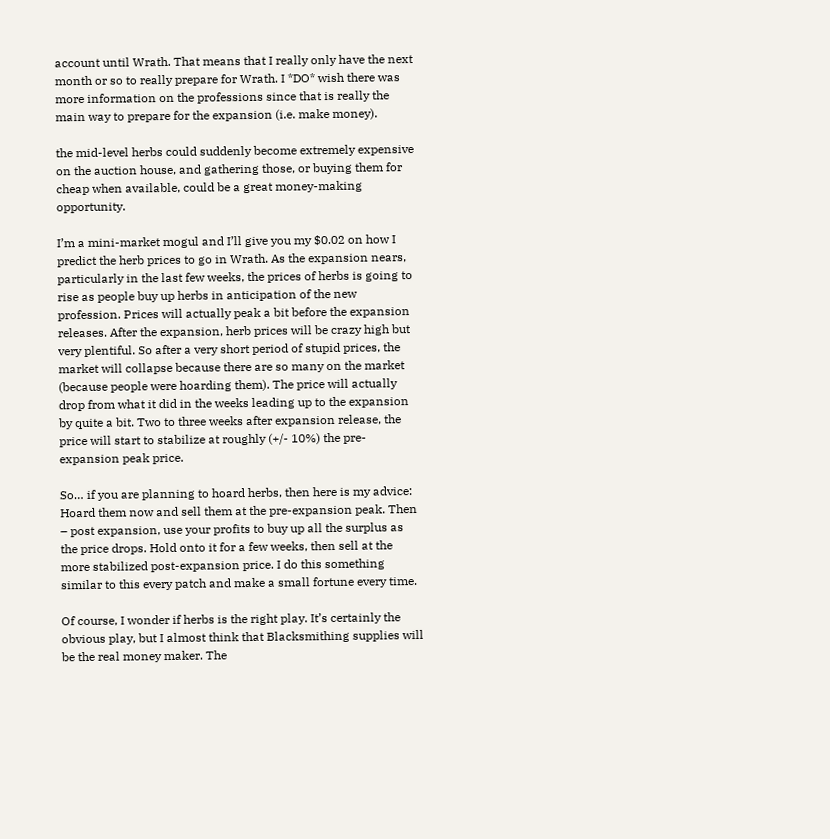account until Wrath. That means that I really only have the next month or so to really prepare for Wrath. I *DO* wish there was more information on the professions since that is really the main way to prepare for the expansion (i.e. make money).

the mid-level herbs could suddenly become extremely expensive on the auction house, and gathering those, or buying them for cheap when available, could be a great money-making opportunity.

I’m a mini-market mogul and I’ll give you my $0.02 on how I predict the herb prices to go in Wrath. As the expansion nears, particularly in the last few weeks, the prices of herbs is going to rise as people buy up herbs in anticipation of the new profession. Prices will actually peak a bit before the expansion releases. After the expansion, herb prices will be crazy high but very plentiful. So after a very short period of stupid prices, the market will collapse because there are so many on the market (because people were hoarding them). The price will actually drop from what it did in the weeks leading up to the expansion by quite a bit. Two to three weeks after expansion release, the price will start to stabilize at roughly (+/- 10%) the pre-expansion peak price.

So… if you are planning to hoard herbs, then here is my advice: Hoard them now and sell them at the pre-expansion peak. Then – post expansion, use your profits to buy up all the surplus as the price drops. Hold onto it for a few weeks, then sell at the more stabilized post-expansion price. I do this something similar to this every patch and make a small fortune every time.

Of course, I wonder if herbs is the right play. It’s certainly the obvious play, but I almost think that Blacksmithing supplies will be the real money maker. The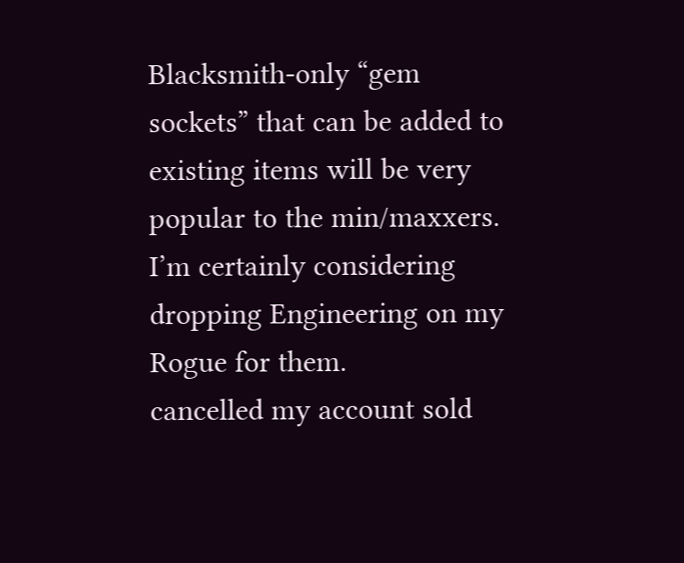Blacksmith-only “gem sockets” that can be added to existing items will be very popular to the min/maxxers. I’m certainly considering dropping Engineering on my Rogue for them.
cancelled my account sold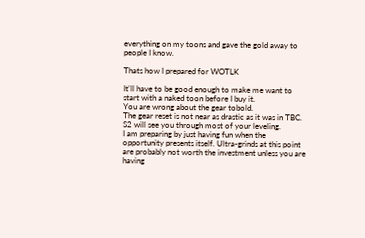everything on my toons and gave the gold away to people I know.

Thats how I prepared for WOTLK

It'll have to be good enough to make me want to start with a naked toon before I buy it.
You are wrong about the gear tobold.
The gear reset is not near as drastic as it was in TBC. S2 will see you through most of your leveling.
I am preparing by just having fun when the opportunity presents itself. Ultra-grinds at this point are probably not worth the investment unless you are having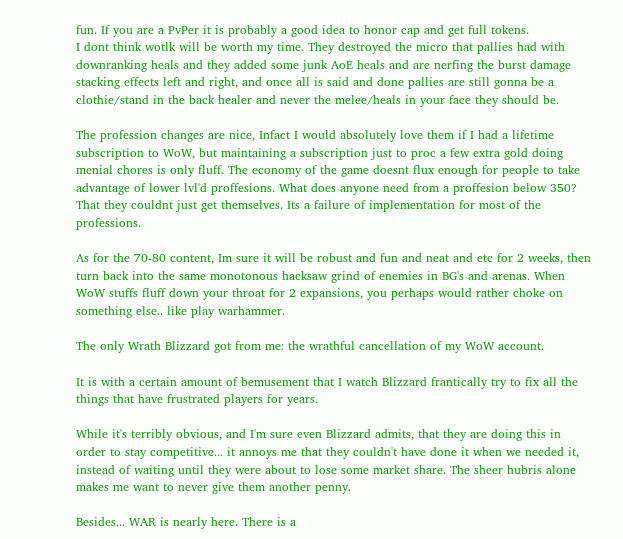fun. If you are a PvPer it is probably a good idea to honor cap and get full tokens.
I dont think wotlk will be worth my time. They destroyed the micro that pallies had with downranking heals and they added some junk AoE heals and are nerfing the burst damage stacking effects left and right, and once all is said and done pallies are still gonna be a clothie/stand in the back healer and never the melee/heals in your face they should be.

The profession changes are nice, Infact I would absolutely love them if I had a lifetime subscription to WoW, but maintaining a subscription just to proc a few extra gold doing menial chores is only fluff. The economy of the game doesnt flux enough for people to take advantage of lower lvl'd proffesions. What does anyone need from a proffesion below 350? That they couldnt just get themselves. Its a failure of implementation for most of the professions.

As for the 70-80 content, Im sure it will be robust and fun and neat and etc for 2 weeks, then turn back into the same monotonous hacksaw grind of enemies in BG's and arenas. When WoW stuffs fluff down your throat for 2 expansions, you perhaps would rather choke on something else.. like play warhammer.

The only Wrath Blizzard got from me: the wrathful cancellation of my WoW account.

It is with a certain amount of bemusement that I watch Blizzard frantically try to fix all the things that have frustrated players for years.

While it's terribly obvious, and I'm sure even Blizzard admits, that they are doing this in order to stay competitive... it annoys me that they couldn't have done it when we needed it, instead of waiting until they were about to lose some market share. The sheer hubris alone makes me want to never give them another penny.

Besides... WAR is nearly here. There is a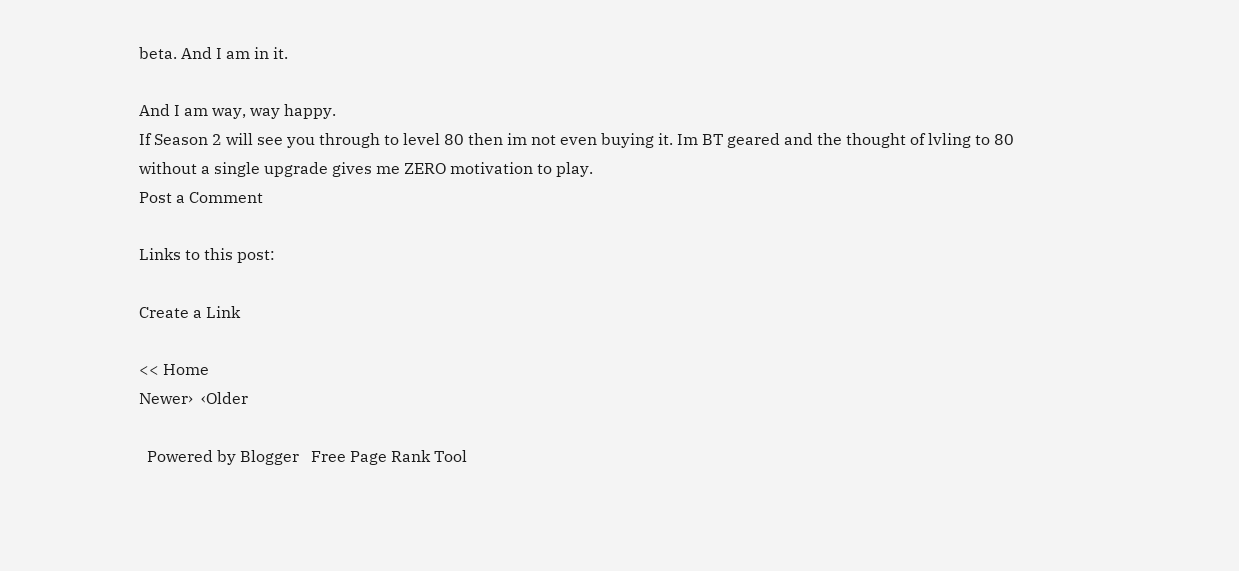beta. And I am in it.

And I am way, way happy.
If Season 2 will see you through to level 80 then im not even buying it. Im BT geared and the thought of lvling to 80 without a single upgrade gives me ZERO motivation to play.
Post a Comment

Links to this post:

Create a Link

<< Home
Newer›  ‹Older

  Powered by Blogger   Free Page Rank Tool